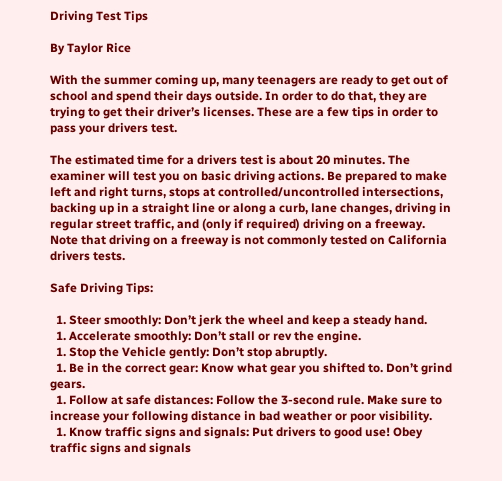Driving Test Tips

By Taylor Rice

With the summer coming up, many teenagers are ready to get out of school and spend their days outside. In order to do that, they are trying to get their driver’s licenses. These are a few tips in order to pass your drivers test.

The estimated time for a drivers test is about 20 minutes. The examiner will test you on basic driving actions. Be prepared to make left and right turns, stops at controlled/uncontrolled intersections, backing up in a straight line or along a curb, lane changes, driving in regular street traffic, and (only if required) driving on a freeway. Note that driving on a freeway is not commonly tested on California drivers tests.

Safe Driving Tips:

  1. Steer smoothly: Don’t jerk the wheel and keep a steady hand.
  1. Accelerate smoothly: Don’t stall or rev the engine.
  1. Stop the Vehicle gently: Don’t stop abruptly.
  1. Be in the correct gear: Know what gear you shifted to. Don’t grind gears.
  1. Follow at safe distances: Follow the 3-second rule. Make sure to increase your following distance in bad weather or poor visibility.
  1. Know traffic signs and signals: Put drivers to good use! Obey traffic signs and signals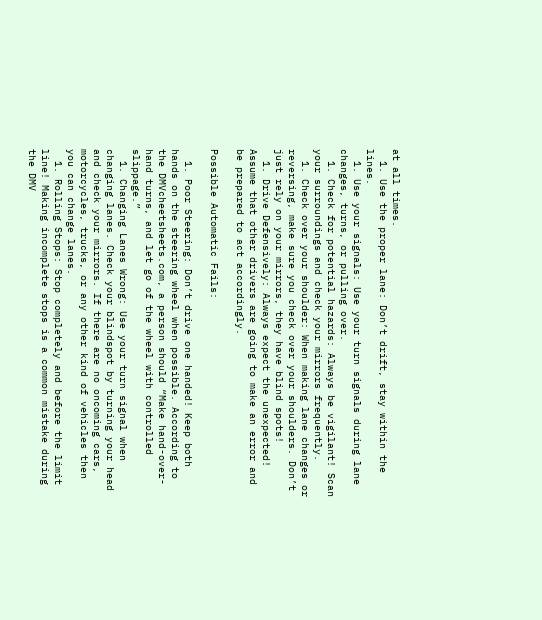at all times.
  1. Use the proper lane: Don’t drift, stay within the lines.
  1. Use your signals: Use your turn signals during lane changes, turns, or pulling over.
  1. Check for potential hazards: Always be vigilant! Scan your surroundings and check your mirrors frequently.
  1. Check over your shoulder: When making lane changes or reversing, make sure you check over your shoulders. Don’t just rely on your mirrors, they have blind spots!
  1. Drive Defensively: Always expect the unexpected! Assume that other drivers are going to make an error and be prepared to act accordingly.

Possible Automatic Fails:

  1. Poor Steering: Don’t drive one handed! Keep both hands on the steering wheel when possible. According to the DMVcheetsheets.com, a person should “Make hand-over-hand turns, and let go of the wheel with controlled slippage.”
  1. Changing Lanes Wrong: Use your turn signal when changing lanes. Check your blindspot by turning your head and check your mirrors. If there are no oncoming cars, motorcycles, trucks, or any other kind of vehicles then you can change lanes.
  1. Rolling Stops: Stop completely and before the limit line! Making incomplete stops is a common mistake during the DMV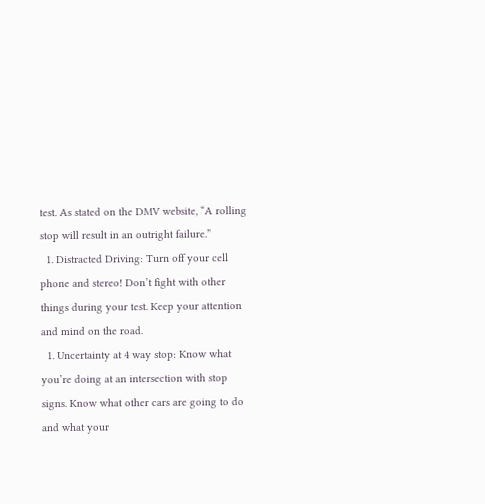test. As stated on the DMV website, “A rolling stop will result in an outright failure.”
  1. Distracted Driving: Turn off your cell phone and stereo! Don’t fight with other things during your test. Keep your attention and mind on the road.
  1. Uncertainty at 4 way stop: Know what you’re doing at an intersection with stop signs. Know what other cars are going to do and what your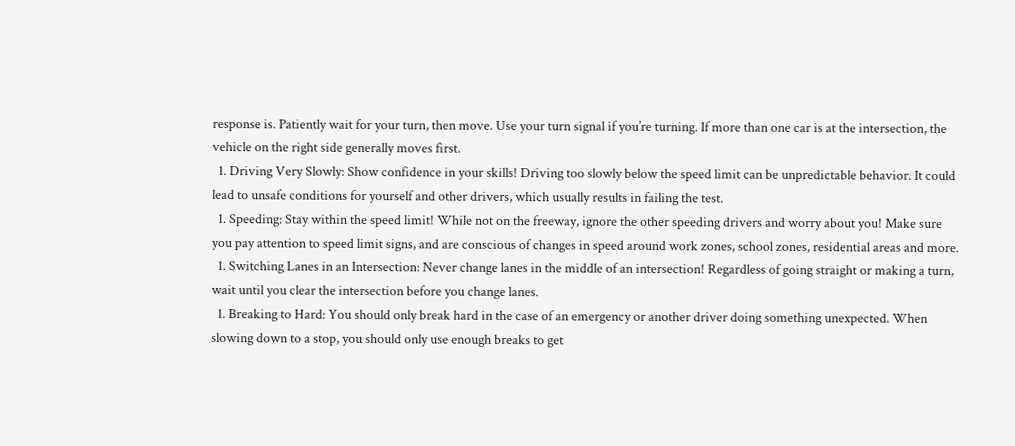response is. Patiently wait for your turn, then move. Use your turn signal if you’re turning. If more than one car is at the intersection, the vehicle on the right side generally moves first.
  1. Driving Very Slowly: Show confidence in your skills! Driving too slowly below the speed limit can be unpredictable behavior. It could lead to unsafe conditions for yourself and other drivers, which usually results in failing the test.
  1. Speeding: Stay within the speed limit! While not on the freeway, ignore the other speeding drivers and worry about you! Make sure you pay attention to speed limit signs, and are conscious of changes in speed around work zones, school zones, residential areas and more.
  1. Switching Lanes in an Intersection: Never change lanes in the middle of an intersection! Regardless of going straight or making a turn, wait until you clear the intersection before you change lanes.
  1. Breaking to Hard: You should only break hard in the case of an emergency or another driver doing something unexpected. When slowing down to a stop, you should only use enough breaks to get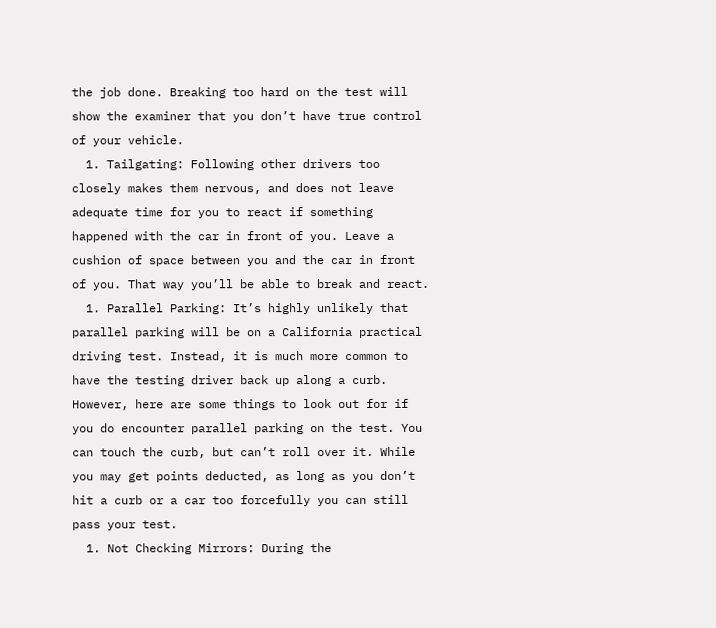the job done. Breaking too hard on the test will show the examiner that you don’t have true control of your vehicle.
  1. Tailgating: Following other drivers too closely makes them nervous, and does not leave adequate time for you to react if something happened with the car in front of you. Leave a cushion of space between you and the car in front of you. That way you’ll be able to break and react.
  1. Parallel Parking: It’s highly unlikely that parallel parking will be on a California practical driving test. Instead, it is much more common to have the testing driver back up along a curb. However, here are some things to look out for if you do encounter parallel parking on the test. You can touch the curb, but can’t roll over it. While you may get points deducted, as long as you don’t hit a curb or a car too forcefully you can still pass your test.
  1. Not Checking Mirrors: During the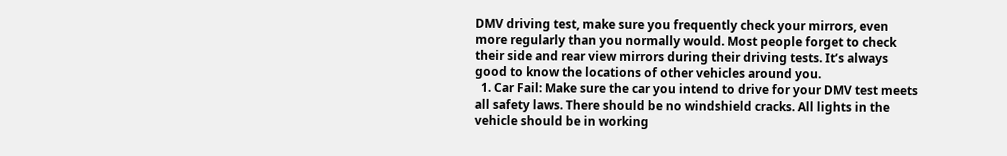DMV driving test, make sure you frequently check your mirrors, even more regularly than you normally would. Most people forget to check their side and rear view mirrors during their driving tests. It’s always good to know the locations of other vehicles around you.
  1. Car Fail: Make sure the car you intend to drive for your DMV test meets all safety laws. There should be no windshield cracks. All lights in the vehicle should be in working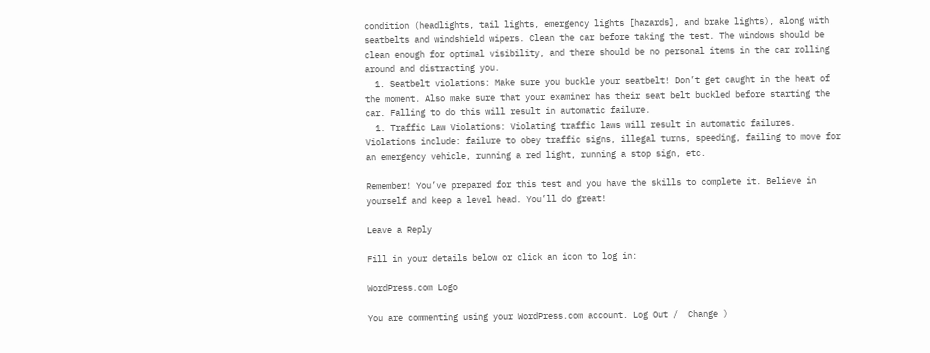condition (headlights, tail lights, emergency lights [hazards], and brake lights), along with seatbelts and windshield wipers. Clean the car before taking the test. The windows should be clean enough for optimal visibility, and there should be no personal items in the car rolling around and distracting you.
  1. Seatbelt violations: Make sure you buckle your seatbelt! Don’t get caught in the heat of the moment. Also make sure that your examiner has their seat belt buckled before starting the car. Falling to do this will result in automatic failure.
  1. Traffic Law Violations: Violating traffic laws will result in automatic failures. Violations include: failure to obey traffic signs, illegal turns, speeding, failing to move for an emergency vehicle, running a red light, running a stop sign, etc.

Remember! You’ve prepared for this test and you have the skills to complete it. Believe in yourself and keep a level head. You’ll do great!

Leave a Reply

Fill in your details below or click an icon to log in:

WordPress.com Logo

You are commenting using your WordPress.com account. Log Out /  Change )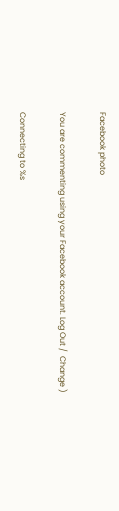Facebook photo

You are commenting using your Facebook account. Log Out /  Change )

Connecting to %s